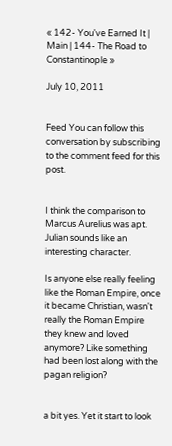« 142- You've Earned It | Main | 144- The Road to Constantinople »

July 10, 2011


Feed You can follow this conversation by subscribing to the comment feed for this post.


I think the comparison to Marcus Aurelius was apt. Julian sounds like an interesting character.

Is anyone else really feeling like the Roman Empire, once it became Christian, wasn't really the Roman Empire they knew and loved anymore? Like something had been lost along with the pagan religion?


a bit yes. Yet it start to look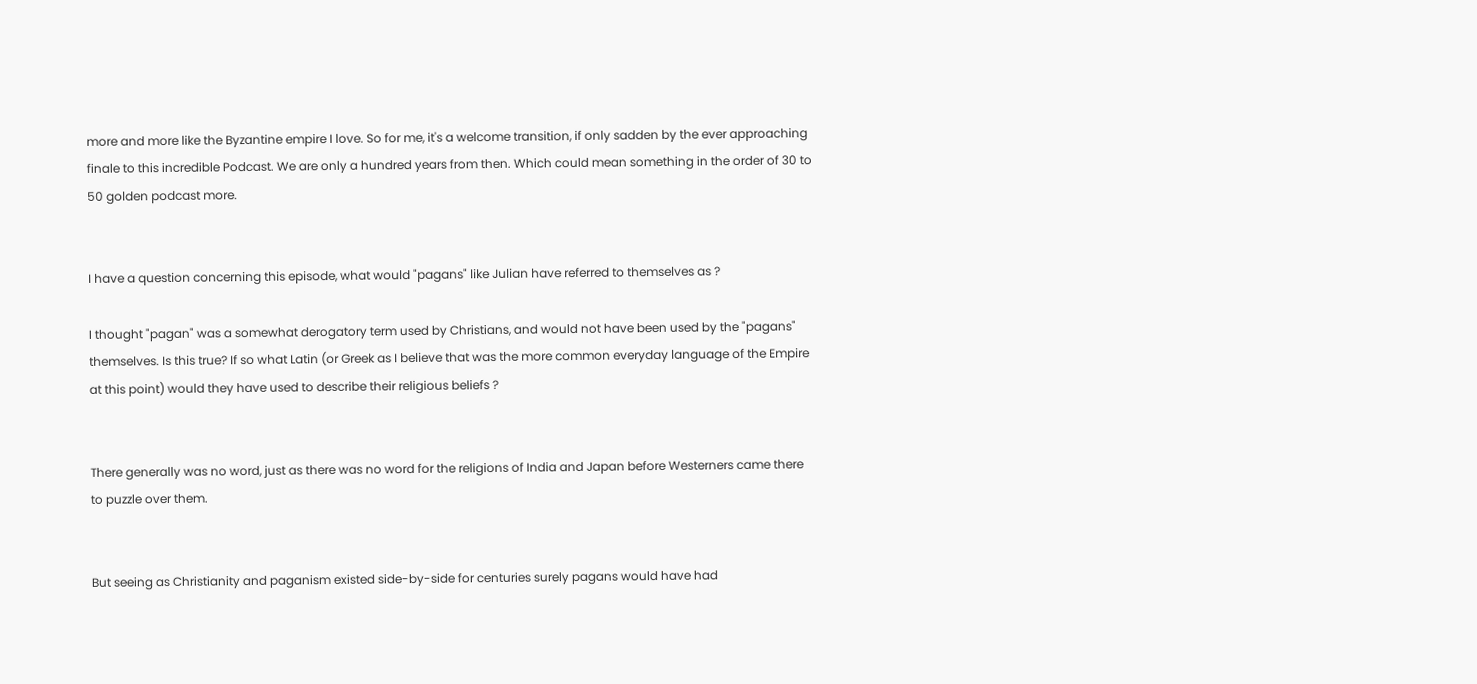more and more like the Byzantine empire I love. So for me, it's a welcome transition, if only sadden by the ever approaching finale to this incredible Podcast. We are only a hundred years from then. Which could mean something in the order of 30 to 50 golden podcast more.


I have a question concerning this episode, what would "pagans" like Julian have referred to themselves as ?

I thought "pagan" was a somewhat derogatory term used by Christians, and would not have been used by the "pagans" themselves. Is this true? If so what Latin (or Greek as I believe that was the more common everyday language of the Empire at this point) would they have used to describe their religious beliefs ?


There generally was no word, just as there was no word for the religions of India and Japan before Westerners came there to puzzle over them.


But seeing as Christianity and paganism existed side-by-side for centuries surely pagans would have had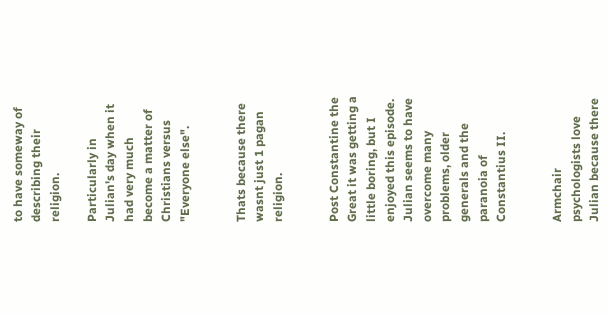to have someway of describing their religion.

Particularly in Julian's day when it had very much become a matter of Christians versus "Everyone else".


Thats because there wasnt just 1 pagan religion.


Post Constantine the Great it was getting a little boring, but I enjoyed this episode. Julian seems to have overcome many problems, older generals and the paranoia of Constantius II.


Armchair psychologists love Julian because there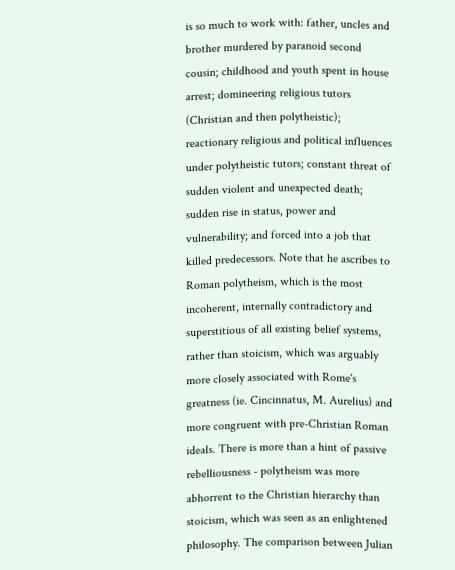is so much to work with: father, uncles and brother murdered by paranoid second cousin; childhood and youth spent in house arrest; domineering religious tutors (Christian and then polytheistic); reactionary religious and political influences under polytheistic tutors; constant threat of sudden violent and unexpected death; sudden rise in status, power and vulnerability; and forced into a job that killed predecessors. Note that he ascribes to Roman polytheism, which is the most incoherent, internally contradictory and superstitious of all existing belief systems, rather than stoicism, which was arguably more closely associated with Rome's greatness (ie. Cincinnatus, M. Aurelius) and more congruent with pre-Christian Roman ideals. There is more than a hint of passive rebelliousness - polytheism was more abhorrent to the Christian hierarchy than stoicism, which was seen as an enlightened philosophy. The comparison between Julian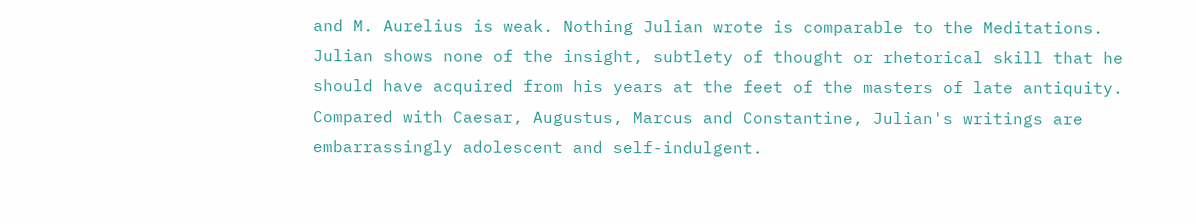and M. Aurelius is weak. Nothing Julian wrote is comparable to the Meditations. Julian shows none of the insight, subtlety of thought or rhetorical skill that he should have acquired from his years at the feet of the masters of late antiquity. Compared with Caesar, Augustus, Marcus and Constantine, Julian's writings are embarrassingly adolescent and self-indulgent.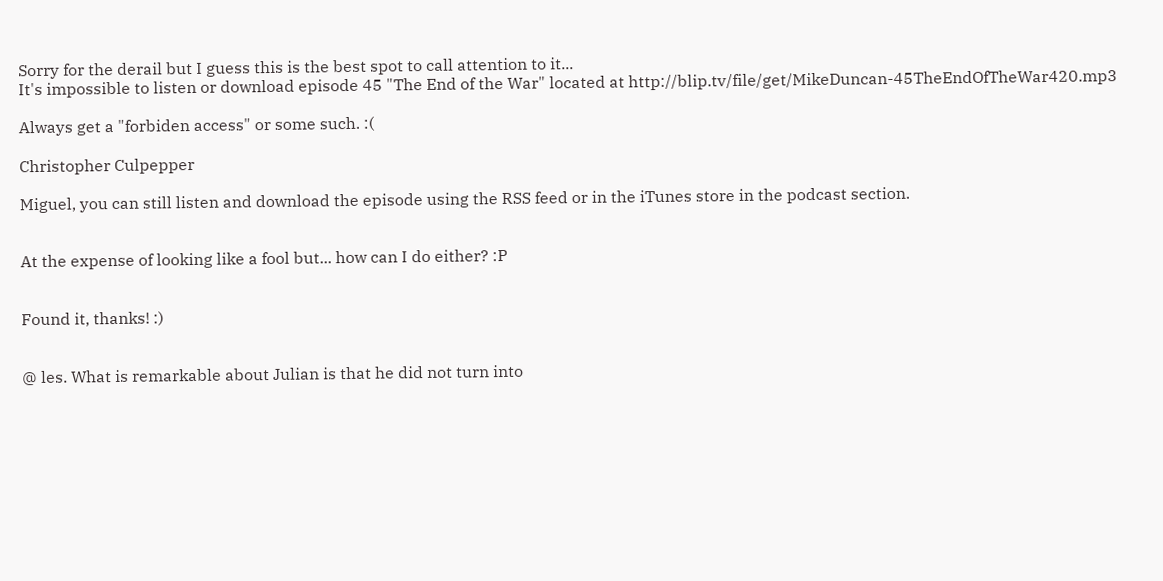Sorry for the derail but I guess this is the best spot to call attention to it...
It's impossible to listen or download episode 45 "The End of the War" located at http://blip.tv/file/get/MikeDuncan-45TheEndOfTheWar420.mp3

Always get a "forbiden access" or some such. :(

Christopher Culpepper

Miguel, you can still listen and download the episode using the RSS feed or in the iTunes store in the podcast section.


At the expense of looking like a fool but... how can I do either? :P


Found it, thanks! :)


@ les. What is remarkable about Julian is that he did not turn into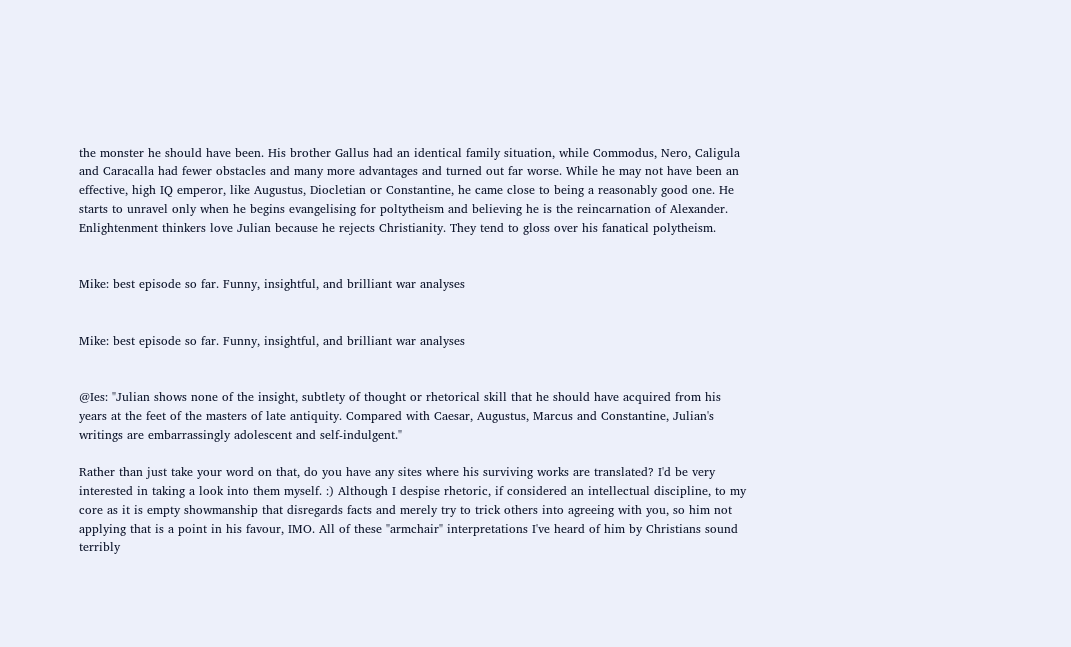the monster he should have been. His brother Gallus had an identical family situation, while Commodus, Nero, Caligula and Caracalla had fewer obstacles and many more advantages and turned out far worse. While he may not have been an effective, high IQ emperor, like Augustus, Diocletian or Constantine, he came close to being a reasonably good one. He starts to unravel only when he begins evangelising for poltytheism and believing he is the reincarnation of Alexander. Enlightenment thinkers love Julian because he rejects Christianity. They tend to gloss over his fanatical polytheism.


Mike: best episode so far. Funny, insightful, and brilliant war analyses


Mike: best episode so far. Funny, insightful, and brilliant war analyses


@Ies: "Julian shows none of the insight, subtlety of thought or rhetorical skill that he should have acquired from his years at the feet of the masters of late antiquity. Compared with Caesar, Augustus, Marcus and Constantine, Julian's writings are embarrassingly adolescent and self-indulgent."

Rather than just take your word on that, do you have any sites where his surviving works are translated? I'd be very interested in taking a look into them myself. :) Although I despise rhetoric, if considered an intellectual discipline, to my core as it is empty showmanship that disregards facts and merely try to trick others into agreeing with you, so him not applying that is a point in his favour, IMO. All of these "armchair" interpretations I've heard of him by Christians sound terribly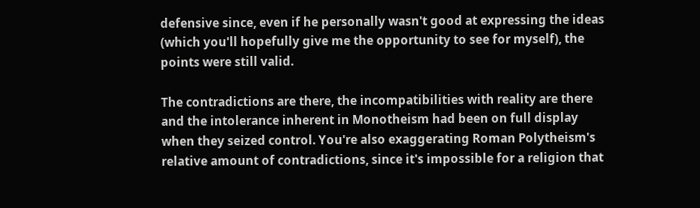defensive since, even if he personally wasn't good at expressing the ideas (which you'll hopefully give me the opportunity to see for myself), the points were still valid.

The contradictions are there, the incompatibilities with reality are there and the intolerance inherent in Monotheism had been on full display when they seized control. You're also exaggerating Roman Polytheism's relative amount of contradictions, since it's impossible for a religion that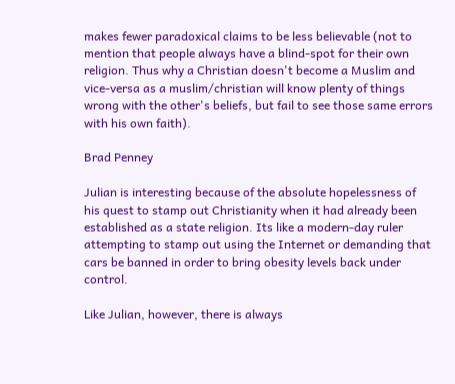makes fewer paradoxical claims to be less believable (not to mention that people always have a blind-spot for their own religion. Thus why a Christian doesn't become a Muslim and vice-versa as a muslim/christian will know plenty of things wrong with the other's beliefs, but fail to see those same errors with his own faith).

Brad Penney

Julian is interesting because of the absolute hopelessness of his quest to stamp out Christianity when it had already been established as a state religion. Its like a modern-day ruler attempting to stamp out using the Internet or demanding that cars be banned in order to bring obesity levels back under control.

Like Julian, however, there is always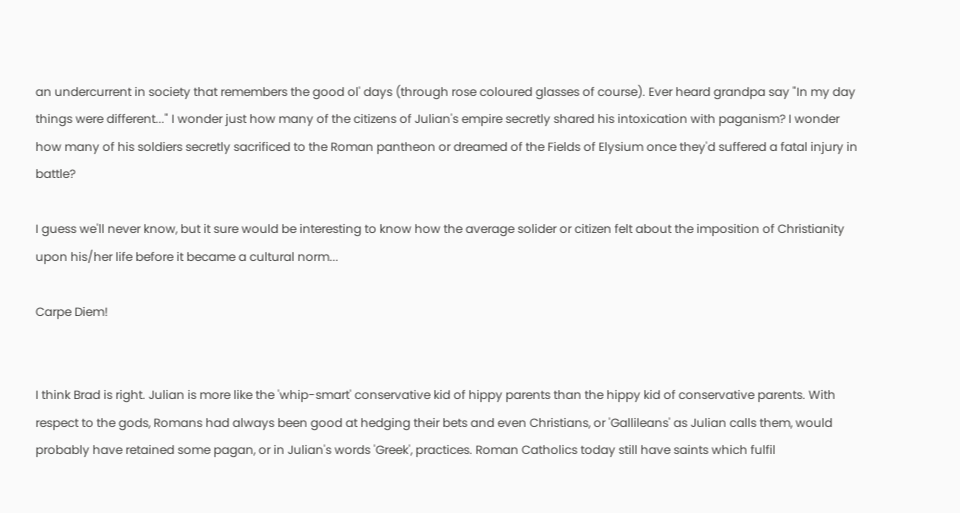an undercurrent in society that remembers the good ol' days (through rose coloured glasses of course). Ever heard grandpa say "In my day things were different..." I wonder just how many of the citizens of Julian's empire secretly shared his intoxication with paganism? I wonder how many of his soldiers secretly sacrificed to the Roman pantheon or dreamed of the Fields of Elysium once they'd suffered a fatal injury in battle?

I guess we'll never know, but it sure would be interesting to know how the average solider or citizen felt about the imposition of Christianity upon his/her life before it became a cultural norm...

Carpe Diem!


I think Brad is right. Julian is more like the 'whip-smart' conservative kid of hippy parents than the hippy kid of conservative parents. With respect to the gods, Romans had always been good at hedging their bets and even Christians, or 'Gallileans' as Julian calls them, would probably have retained some pagan, or in Julian's words 'Greek', practices. Roman Catholics today still have saints which fulfil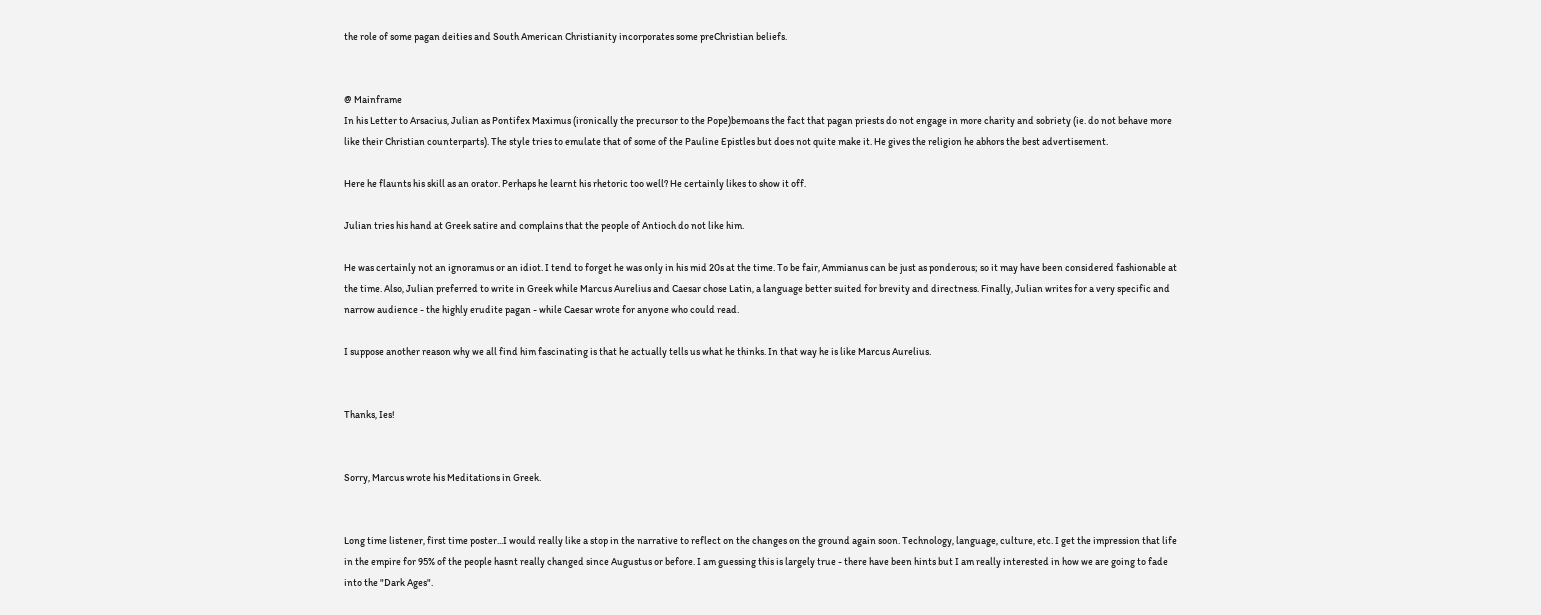the role of some pagan deities and South American Christianity incorporates some preChristian beliefs.


@ Mainframe
In his Letter to Arsacius, Julian as Pontifex Maximus (ironically the precursor to the Pope)bemoans the fact that pagan priests do not engage in more charity and sobriety (ie. do not behave more like their Christian counterparts). The style tries to emulate that of some of the Pauline Epistles but does not quite make it. He gives the religion he abhors the best advertisement.

Here he flaunts his skill as an orator. Perhaps he learnt his rhetoric too well? He certainly likes to show it off.

Julian tries his hand at Greek satire and complains that the people of Antioch do not like him.

He was certainly not an ignoramus or an idiot. I tend to forget he was only in his mid 20s at the time. To be fair, Ammianus can be just as ponderous; so it may have been considered fashionable at the time. Also, Julian preferred to write in Greek while Marcus Aurelius and Caesar chose Latin, a language better suited for brevity and directness. Finally, Julian writes for a very specific and narrow audience - the highly erudite pagan - while Caesar wrote for anyone who could read.

I suppose another reason why we all find him fascinating is that he actually tells us what he thinks. In that way he is like Marcus Aurelius.


Thanks, Ies!


Sorry, Marcus wrote his Meditations in Greek.


Long time listener, first time poster...I would really like a stop in the narrative to reflect on the changes on the ground again soon. Technology, language, culture, etc. I get the impression that life in the empire for 95% of the people hasnt really changed since Augustus or before. I am guessing this is largely true - there have been hints but I am really interested in how we are going to fade into the "Dark Ages".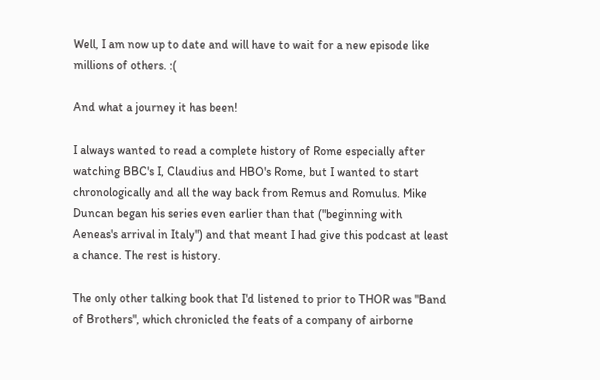Well, I am now up to date and will have to wait for a new episode like millions of others. :(

And what a journey it has been!

I always wanted to read a complete history of Rome especially after watching BBC's I, Claudius and HBO's Rome, but I wanted to start chronologically and all the way back from Remus and Romulus. Mike Duncan began his series even earlier than that ("beginning with Aeneas's arrival in Italy") and that meant I had give this podcast at least a chance. The rest is history.

The only other talking book that I'd listened to prior to THOR was "Band of Brothers", which chronicled the feats of a company of airborne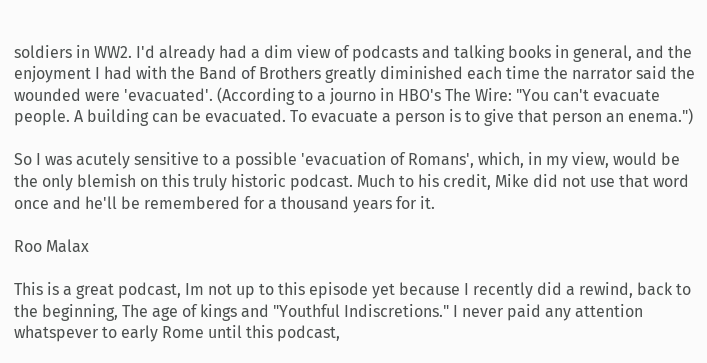soldiers in WW2. I'd already had a dim view of podcasts and talking books in general, and the enjoyment I had with the Band of Brothers greatly diminished each time the narrator said the wounded were 'evacuated'. (According to a journo in HBO's The Wire: "You can't evacuate people. A building can be evacuated. To evacuate a person is to give that person an enema.")

So I was acutely sensitive to a possible 'evacuation of Romans', which, in my view, would be the only blemish on this truly historic podcast. Much to his credit, Mike did not use that word once and he'll be remembered for a thousand years for it.

Roo Malax

This is a great podcast, Im not up to this episode yet because I recently did a rewind, back to the beginning, The age of kings and "Youthful Indiscretions." I never paid any attention whatspever to early Rome until this podcast,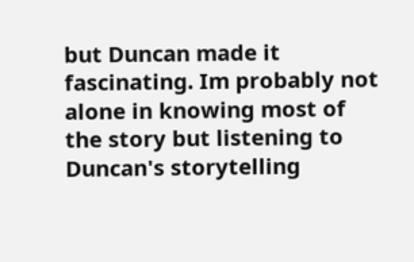but Duncan made it fascinating. Im probably not alone in knowing most of the story but listening to Duncan's storytelling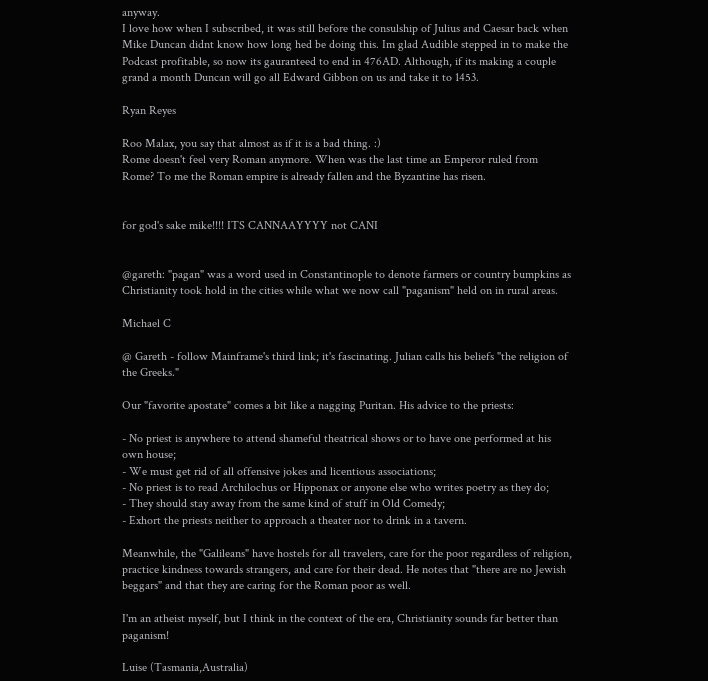anyway.
I love how when I subscribed, it was still before the consulship of Julius and Caesar back when Mike Duncan didnt know how long hed be doing this. Im glad Audible stepped in to make the Podcast profitable, so now its gauranteed to end in 476AD. Although, if its making a couple grand a month Duncan will go all Edward Gibbon on us and take it to 1453.

Ryan Reyes

Roo Malax, you say that almost as if it is a bad thing. :)
Rome doesn't feel very Roman anymore. When was the last time an Emperor ruled from Rome? To me the Roman empire is already fallen and the Byzantine has risen.


for god's sake mike!!!! ITS CANNAAYYYY not CANI


@gareth: "pagan" was a word used in Constantinople to denote farmers or country bumpkins as Christianity took hold in the cities while what we now call "paganism" held on in rural areas.

Michael C

@ Gareth - follow Mainframe's third link; it's fascinating. Julian calls his beliefs "the religion of the Greeks."

Our "favorite apostate" comes a bit like a nagging Puritan. His advice to the priests:

- No priest is anywhere to attend shameful theatrical shows or to have one performed at his own house;
- We must get rid of all offensive jokes and licentious associations;
- No priest is to read Archilochus or Hipponax or anyone else who writes poetry as they do;
- They should stay away from the same kind of stuff in Old Comedy;
- Exhort the priests neither to approach a theater nor to drink in a tavern.

Meanwhile, the "Galileans" have hostels for all travelers, care for the poor regardless of religion, practice kindness towards strangers, and care for their dead. He notes that "there are no Jewish beggars" and that they are caring for the Roman poor as well.

I'm an atheist myself, but I think in the context of the era, Christianity sounds far better than paganism!

Luise (Tasmania,Australia)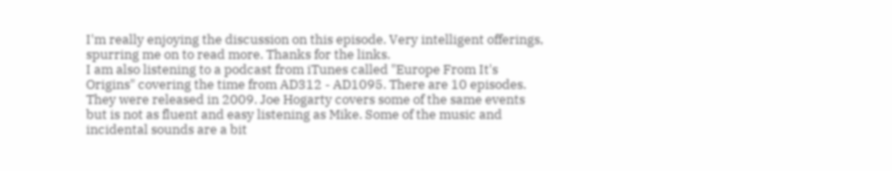I'm really enjoying the discussion on this episode. Very intelligent offerings, spurring me on to read more. Thanks for the links.
I am also listening to a podcast from iTunes called "Europe From It's Origins" covering the time from AD312 - AD1095. There are 10 episodes. They were released in 2009. Joe Hogarty covers some of the same events but is not as fluent and easy listening as Mike. Some of the music and incidental sounds are a bit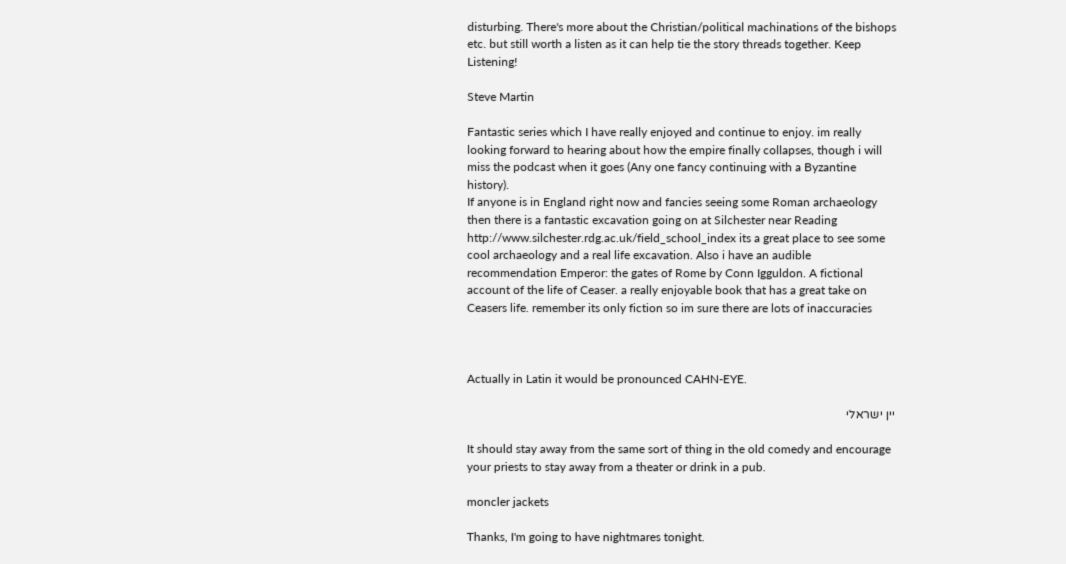disturbing. There's more about the Christian/political machinations of the bishops etc. but still worth a listen as it can help tie the story threads together. Keep Listening!

Steve Martin

Fantastic series which I have really enjoyed and continue to enjoy. im really looking forward to hearing about how the empire finally collapses, though i will miss the podcast when it goes (Any one fancy continuing with a Byzantine history).
If anyone is in England right now and fancies seeing some Roman archaeology then there is a fantastic excavation going on at Silchester near Reading http://www.silchester.rdg.ac.uk/field_school_index its a great place to see some cool archaeology and a real life excavation. Also i have an audible recommendation Emperor: the gates of Rome by Conn Igguldon. A fictional account of the life of Ceaser. a really enjoyable book that has a great take on Ceasers life. remember its only fiction so im sure there are lots of inaccuracies



Actually in Latin it would be pronounced CAHN-EYE.

יין ישראלי

It should stay away from the same sort of thing in the old comedy and encourage your priests to stay away from a theater or drink in a pub.

moncler jackets

Thanks, I'm going to have nightmares tonight.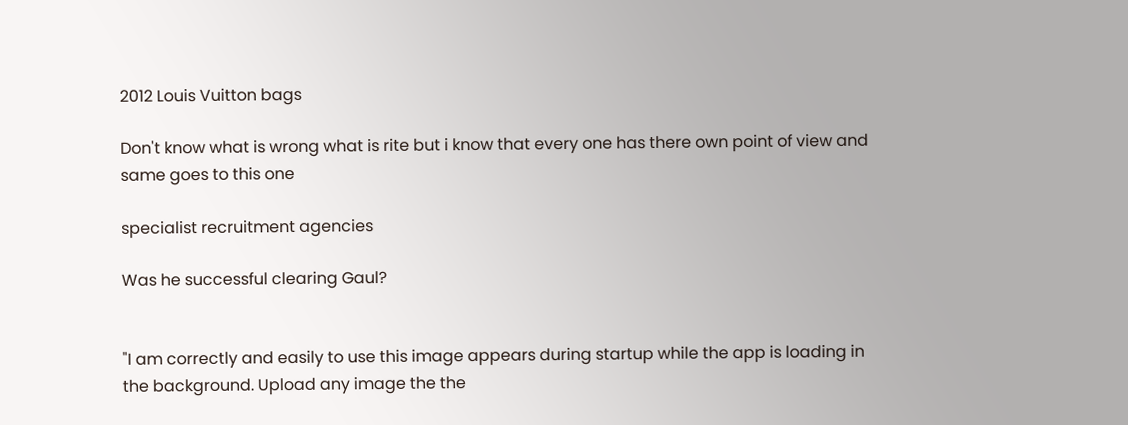2012 Louis Vuitton bags

Don't know what is wrong what is rite but i know that every one has there own point of view and same goes to this one

specialist recruitment agencies

Was he successful clearing Gaul?


"I am correctly and easily to use this image appears during startup while the app is loading in the background. Upload any image the the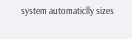system automaticlly sizes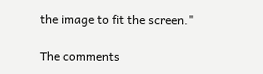the image to fit the screen."

The comments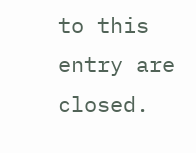to this entry are closed.